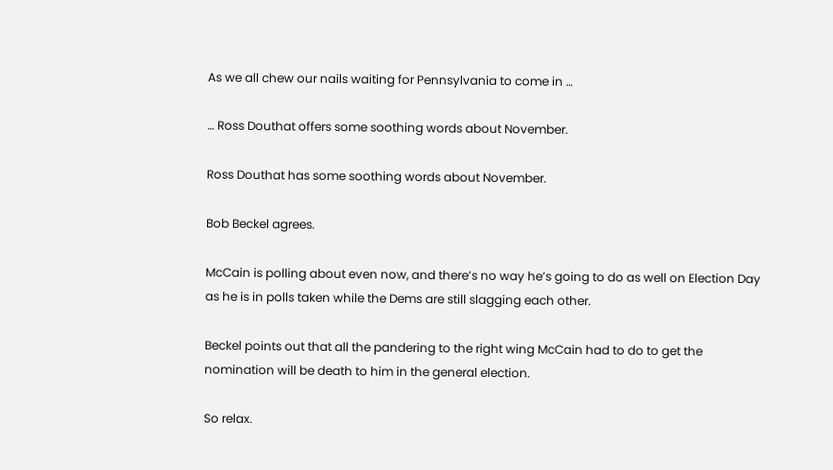As we all chew our nails waiting for Pennsylvania to come in …

… Ross Douthat offers some soothing words about November.

Ross Douthat has some soothing words about November.

Bob Beckel agrees.

McCain is polling about even now, and there’s no way he’s going to do as well on Election Day as he is in polls taken while the Dems are still slagging each other.

Beckel points out that all the pandering to the right wing McCain had to do to get the nomination will be death to him in the general election.

So relax.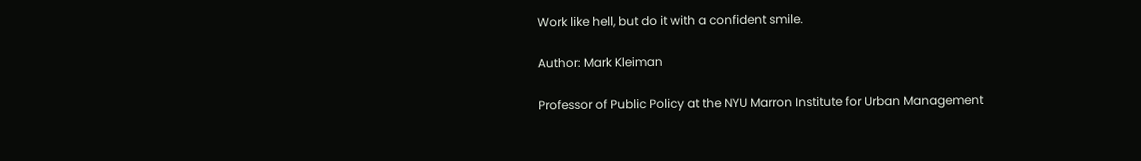Work like hell, but do it with a confident smile.

Author: Mark Kleiman

Professor of Public Policy at the NYU Marron Institute for Urban Management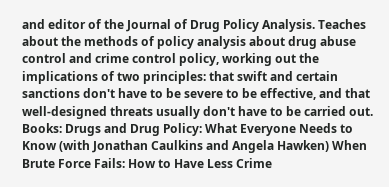and editor of the Journal of Drug Policy Analysis. Teaches about the methods of policy analysis about drug abuse control and crime control policy, working out the implications of two principles: that swift and certain sanctions don't have to be severe to be effective, and that well-designed threats usually don't have to be carried out. Books: Drugs and Drug Policy: What Everyone Needs to Know (with Jonathan Caulkins and Angela Hawken) When Brute Force Fails: How to Have Less Crime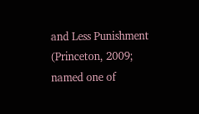and Less Punishment (Princeton, 2009; named one of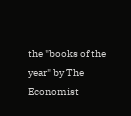the "books of the year" by The Economist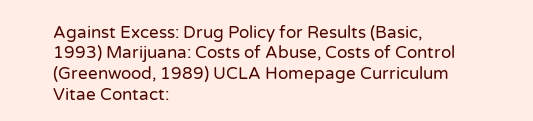Against Excess: Drug Policy for Results (Basic, 1993) Marijuana: Costs of Abuse, Costs of Control (Greenwood, 1989) UCLA Homepage Curriculum Vitae Contact: